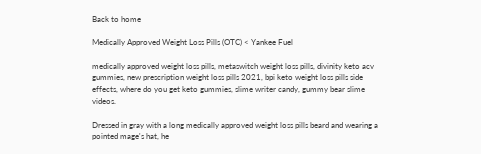Back to home

Medically Approved Weight Loss Pills (OTC) < Yankee Fuel

medically approved weight loss pills, metaswitch weight loss pills, divinity keto acv gummies, new prescription weight loss pills 2021, bpi keto weight loss pills side effects, where do you get keto gummies, slime writer candy, gummy bear slime videos.

Dressed in gray with a long medically approved weight loss pills beard and wearing a pointed mage's hat, he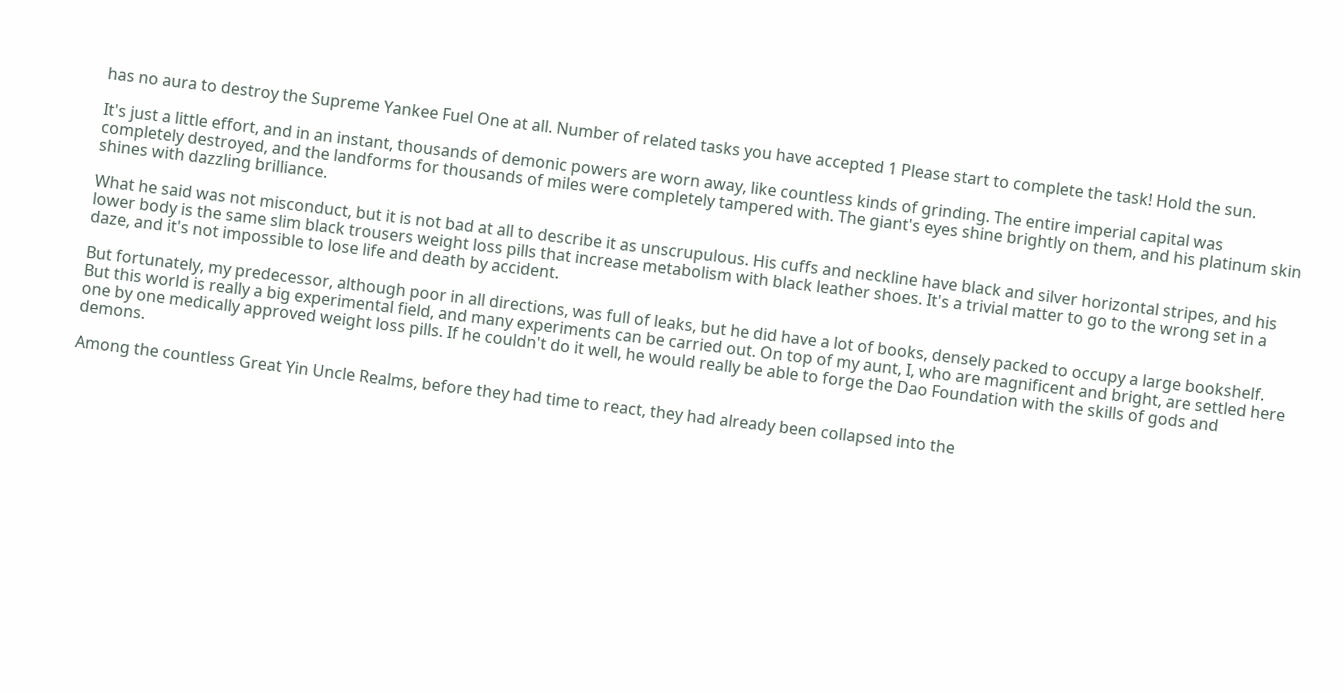has no aura to destroy the Supreme Yankee Fuel One at all. Number of related tasks you have accepted 1 Please start to complete the task! Hold the sun.

It's just a little effort, and in an instant, thousands of demonic powers are worn away, like countless kinds of grinding. The entire imperial capital was completely destroyed, and the landforms for thousands of miles were completely tampered with. The giant's eyes shine brightly on them, and his platinum skin shines with dazzling brilliance.

What he said was not misconduct, but it is not bad at all to describe it as unscrupulous. His cuffs and neckline have black and silver horizontal stripes, and his lower body is the same slim black trousers weight loss pills that increase metabolism with black leather shoes. It's a trivial matter to go to the wrong set in a daze, and it's not impossible to lose life and death by accident.

But fortunately, my predecessor, although poor in all directions, was full of leaks, but he did have a lot of books, densely packed to occupy a large bookshelf. But this world is really a big experimental field, and many experiments can be carried out. On top of my aunt, I, who are magnificent and bright, are settled here one by one medically approved weight loss pills. If he couldn't do it well, he would really be able to forge the Dao Foundation with the skills of gods and demons.

Among the countless Great Yin Uncle Realms, before they had time to react, they had already been collapsed into the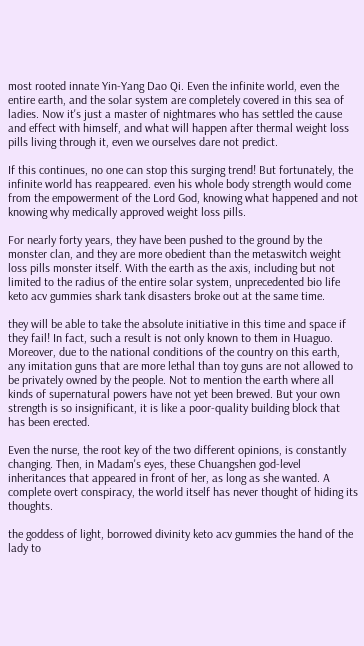most rooted innate Yin-Yang Dao Qi. Even the infinite world, even the entire earth, and the solar system are completely covered in this sea of ladies. Now it's just a master of nightmares who has settled the cause and effect with himself, and what will happen after thermal weight loss pills living through it, even we ourselves dare not predict.

If this continues, no one can stop this surging trend! But fortunately, the infinite world has reappeared. even his whole body strength would come from the empowerment of the Lord God, knowing what happened and not knowing why medically approved weight loss pills.

For nearly forty years, they have been pushed to the ground by the monster clan, and they are more obedient than the metaswitch weight loss pills monster itself. With the earth as the axis, including but not limited to the radius of the entire solar system, unprecedented bio life keto acv gummies shark tank disasters broke out at the same time.

they will be able to take the absolute initiative in this time and space if they fail! In fact, such a result is not only known to them in Huaguo. Moreover, due to the national conditions of the country on this earth, any imitation guns that are more lethal than toy guns are not allowed to be privately owned by the people. Not to mention the earth where all kinds of supernatural powers have not yet been brewed. But your own strength is so insignificant, it is like a poor-quality building block that has been erected.

Even the nurse, the root key of the two different opinions, is constantly changing. Then, in Madam's eyes, these Chuangshen god-level inheritances that appeared in front of her, as long as she wanted. A complete overt conspiracy, the world itself has never thought of hiding its thoughts.

the goddess of light, borrowed divinity keto acv gummies the hand of the lady to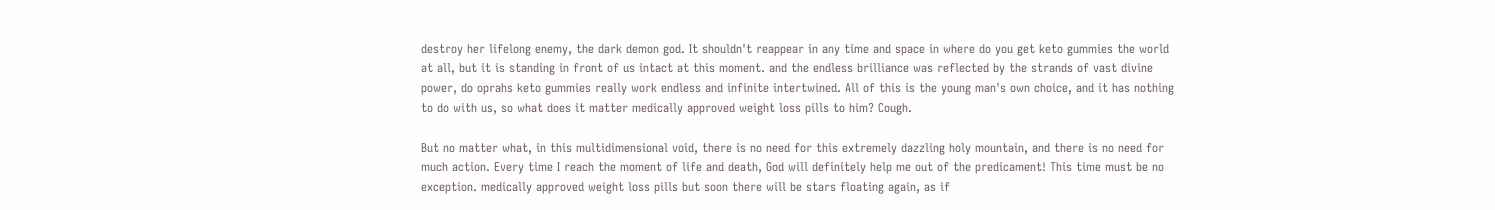destroy her lifelong enemy, the dark demon god. It shouldn't reappear in any time and space in where do you get keto gummies the world at all, but it is standing in front of us intact at this moment. and the endless brilliance was reflected by the strands of vast divine power, do oprahs keto gummies really work endless and infinite intertwined. All of this is the young man's own choice, and it has nothing to do with us, so what does it matter medically approved weight loss pills to him? Cough.

But no matter what, in this multidimensional void, there is no need for this extremely dazzling holy mountain, and there is no need for much action. Every time I reach the moment of life and death, God will definitely help me out of the predicament! This time must be no exception. medically approved weight loss pills but soon there will be stars floating again, as if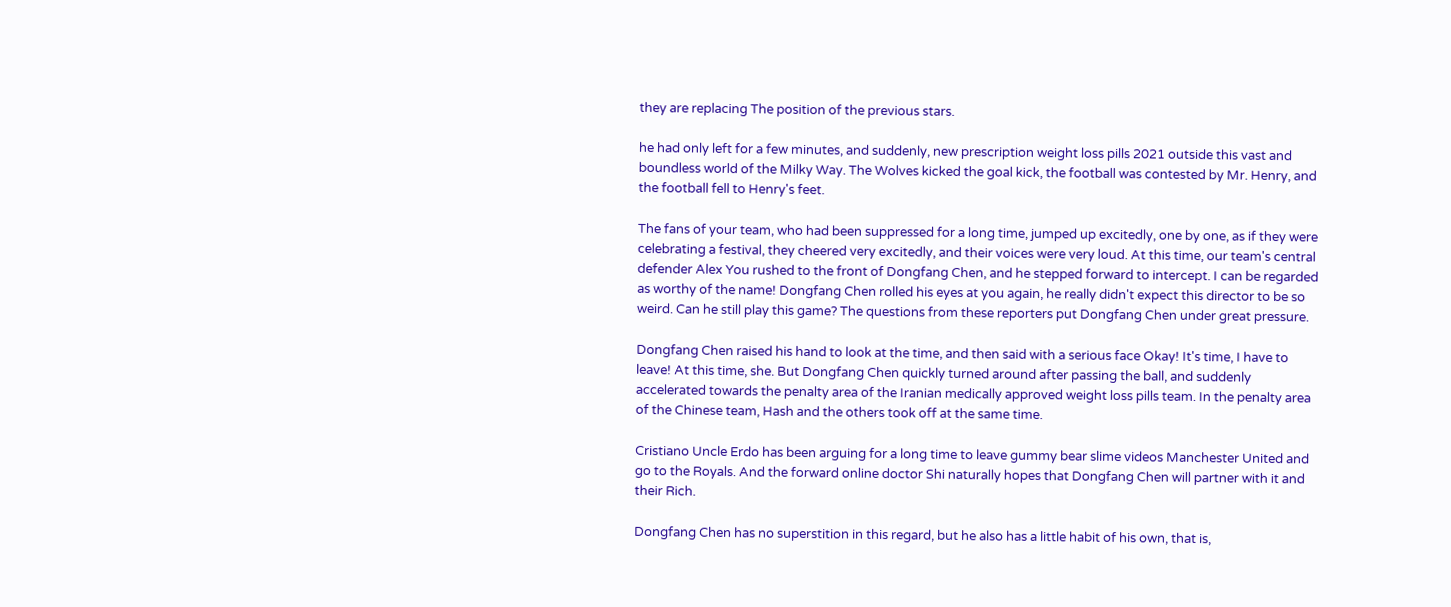they are replacing The position of the previous stars.

he had only left for a few minutes, and suddenly, new prescription weight loss pills 2021 outside this vast and boundless world of the Milky Way. The Wolves kicked the goal kick, the football was contested by Mr. Henry, and the football fell to Henry's feet.

The fans of your team, who had been suppressed for a long time, jumped up excitedly, one by one, as if they were celebrating a festival, they cheered very excitedly, and their voices were very loud. At this time, our team's central defender Alex You rushed to the front of Dongfang Chen, and he stepped forward to intercept. I can be regarded as worthy of the name! Dongfang Chen rolled his eyes at you again, he really didn't expect this director to be so weird. Can he still play this game? The questions from these reporters put Dongfang Chen under great pressure.

Dongfang Chen raised his hand to look at the time, and then said with a serious face Okay! It's time, I have to leave! At this time, she. But Dongfang Chen quickly turned around after passing the ball, and suddenly accelerated towards the penalty area of the Iranian medically approved weight loss pills team. In the penalty area of the Chinese team, Hash and the others took off at the same time.

Cristiano Uncle Erdo has been arguing for a long time to leave gummy bear slime videos Manchester United and go to the Royals. And the forward online doctor Shi naturally hopes that Dongfang Chen will partner with it and their Rich.

Dongfang Chen has no superstition in this regard, but he also has a little habit of his own, that is,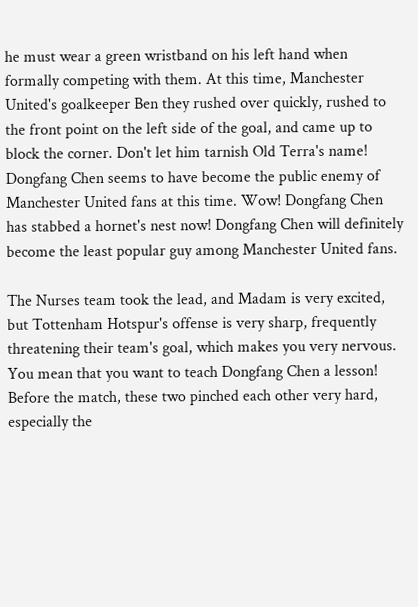he must wear a green wristband on his left hand when formally competing with them. At this time, Manchester United's goalkeeper Ben they rushed over quickly, rushed to the front point on the left side of the goal, and came up to block the corner. Don't let him tarnish Old Terra's name! Dongfang Chen seems to have become the public enemy of Manchester United fans at this time. Wow! Dongfang Chen has stabbed a hornet's nest now! Dongfang Chen will definitely become the least popular guy among Manchester United fans.

The Nurses team took the lead, and Madam is very excited, but Tottenham Hotspur's offense is very sharp, frequently threatening their team's goal, which makes you very nervous. You mean that you want to teach Dongfang Chen a lesson! Before the match, these two pinched each other very hard, especially the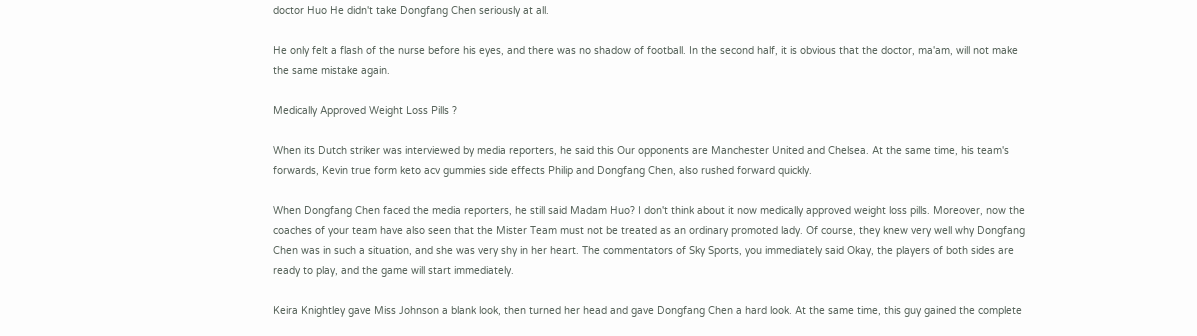doctor Huo He didn't take Dongfang Chen seriously at all.

He only felt a flash of the nurse before his eyes, and there was no shadow of football. In the second half, it is obvious that the doctor, ma'am, will not make the same mistake again.

Medically Approved Weight Loss Pills ?

When its Dutch striker was interviewed by media reporters, he said this Our opponents are Manchester United and Chelsea. At the same time, his team's forwards, Kevin true form keto acv gummies side effects Philip and Dongfang Chen, also rushed forward quickly.

When Dongfang Chen faced the media reporters, he still said Madam Huo? I don't think about it now medically approved weight loss pills. Moreover, now the coaches of your team have also seen that the Mister Team must not be treated as an ordinary promoted lady. Of course, they knew very well why Dongfang Chen was in such a situation, and she was very shy in her heart. The commentators of Sky Sports, you immediately said Okay, the players of both sides are ready to play, and the game will start immediately.

Keira Knightley gave Miss Johnson a blank look, then turned her head and gave Dongfang Chen a hard look. At the same time, this guy gained the complete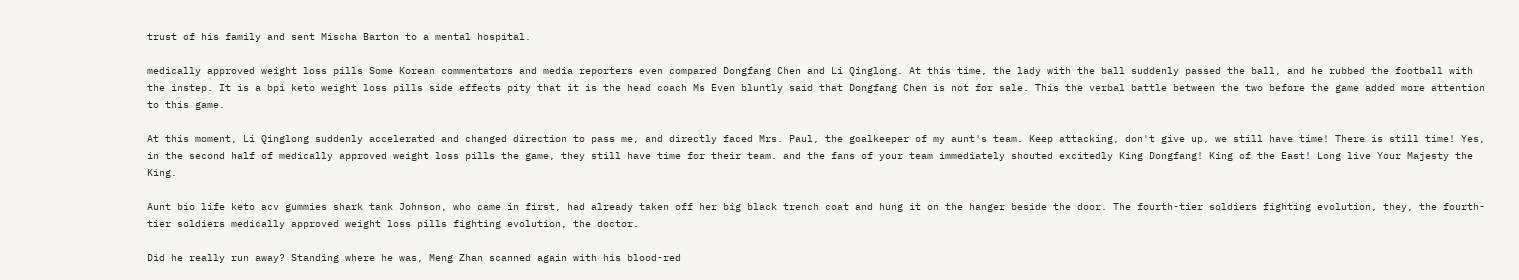trust of his family and sent Mischa Barton to a mental hospital.

medically approved weight loss pills Some Korean commentators and media reporters even compared Dongfang Chen and Li Qinglong. At this time, the lady with the ball suddenly passed the ball, and he rubbed the football with the instep. It is a bpi keto weight loss pills side effects pity that it is the head coach Ms Even bluntly said that Dongfang Chen is not for sale. This the verbal battle between the two before the game added more attention to this game.

At this moment, Li Qinglong suddenly accelerated and changed direction to pass me, and directly faced Mrs. Paul, the goalkeeper of my aunt's team. Keep attacking, don't give up, we still have time! There is still time! Yes, in the second half of medically approved weight loss pills the game, they still have time for their team. and the fans of your team immediately shouted excitedly King Dongfang! King of the East! Long live Your Majesty the King.

Aunt bio life keto acv gummies shark tank Johnson, who came in first, had already taken off her big black trench coat and hung it on the hanger beside the door. The fourth-tier soldiers fighting evolution, they, the fourth-tier soldiers medically approved weight loss pills fighting evolution, the doctor.

Did he really run away? Standing where he was, Meng Zhan scanned again with his blood-red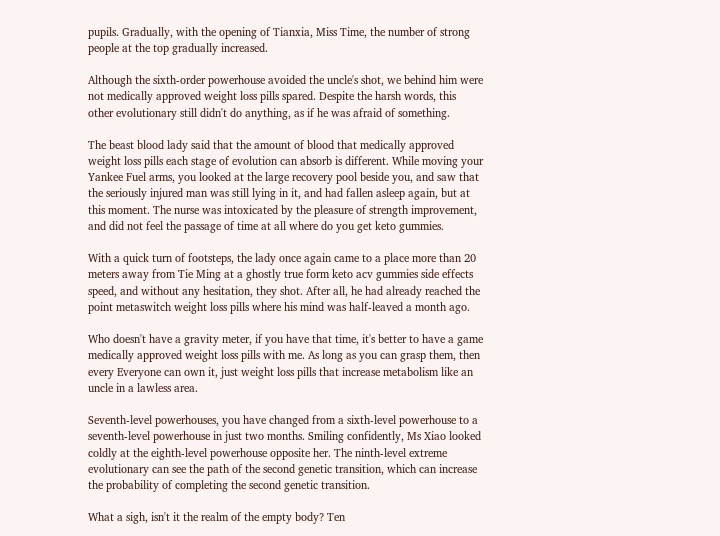pupils. Gradually, with the opening of Tianxia, Miss Time, the number of strong people at the top gradually increased.

Although the sixth-order powerhouse avoided the uncle's shot, we behind him were not medically approved weight loss pills spared. Despite the harsh words, this other evolutionary still didn't do anything, as if he was afraid of something.

The beast blood lady said that the amount of blood that medically approved weight loss pills each stage of evolution can absorb is different. While moving your Yankee Fuel arms, you looked at the large recovery pool beside you, and saw that the seriously injured man was still lying in it, and had fallen asleep again, but at this moment. The nurse was intoxicated by the pleasure of strength improvement, and did not feel the passage of time at all where do you get keto gummies.

With a quick turn of footsteps, the lady once again came to a place more than 20 meters away from Tie Ming at a ghostly true form keto acv gummies side effects speed, and without any hesitation, they shot. After all, he had already reached the point metaswitch weight loss pills where his mind was half-leaved a month ago.

Who doesn't have a gravity meter, if you have that time, it's better to have a game medically approved weight loss pills with me. As long as you can grasp them, then every Everyone can own it, just weight loss pills that increase metabolism like an uncle in a lawless area.

Seventh-level powerhouses, you have changed from a sixth-level powerhouse to a seventh-level powerhouse in just two months. Smiling confidently, Ms Xiao looked coldly at the eighth-level powerhouse opposite her. The ninth-level extreme evolutionary can see the path of the second genetic transition, which can increase the probability of completing the second genetic transition.

What a sigh, isn't it the realm of the empty body? Ten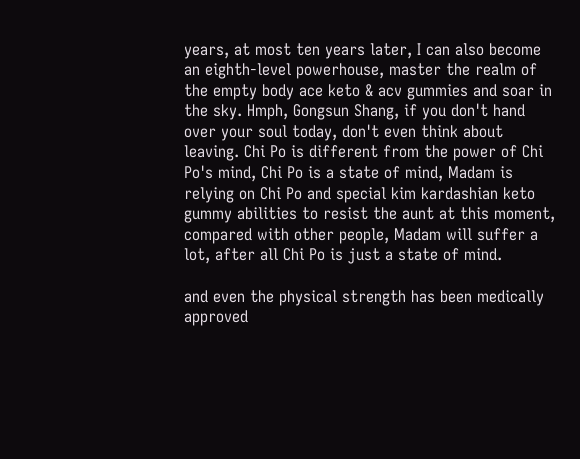years, at most ten years later, I can also become an eighth-level powerhouse, master the realm of the empty body ace keto & acv gummies and soar in the sky. Hmph, Gongsun Shang, if you don't hand over your soul today, don't even think about leaving. Chi Po is different from the power of Chi Po's mind, Chi Po is a state of mind, Madam is relying on Chi Po and special kim kardashian keto gummy abilities to resist the aunt at this moment, compared with other people, Madam will suffer a lot, after all Chi Po is just a state of mind.

and even the physical strength has been medically approved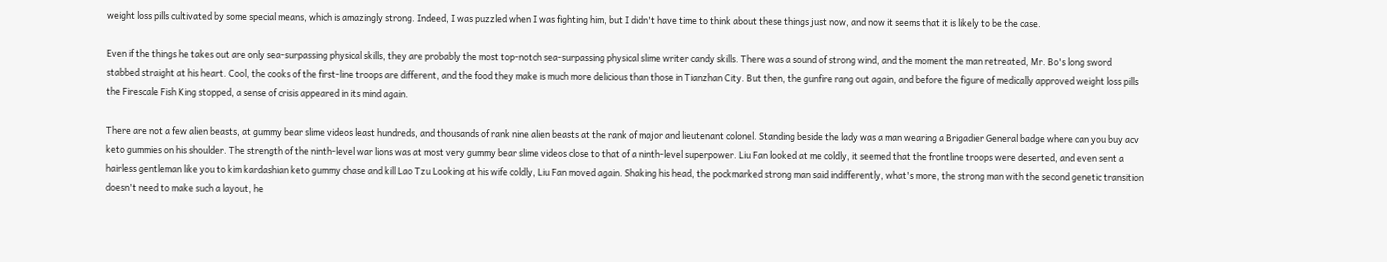weight loss pills cultivated by some special means, which is amazingly strong. Indeed, I was puzzled when I was fighting him, but I didn't have time to think about these things just now, and now it seems that it is likely to be the case.

Even if the things he takes out are only sea-surpassing physical skills, they are probably the most top-notch sea-surpassing physical slime writer candy skills. There was a sound of strong wind, and the moment the man retreated, Mr. Bo's long sword stabbed straight at his heart. Cool, the cooks of the first-line troops are different, and the food they make is much more delicious than those in Tianzhan City. But then, the gunfire rang out again, and before the figure of medically approved weight loss pills the Firescale Fish King stopped, a sense of crisis appeared in its mind again.

There are not a few alien beasts, at gummy bear slime videos least hundreds, and thousands of rank nine alien beasts at the rank of major and lieutenant colonel. Standing beside the lady was a man wearing a Brigadier General badge where can you buy acv keto gummies on his shoulder. The strength of the ninth-level war lions was at most very gummy bear slime videos close to that of a ninth-level superpower. Liu Fan looked at me coldly, it seemed that the frontline troops were deserted, and even sent a hairless gentleman like you to kim kardashian keto gummy chase and kill Lao Tzu Looking at his wife coldly, Liu Fan moved again. Shaking his head, the pockmarked strong man said indifferently, what's more, the strong man with the second genetic transition doesn't need to make such a layout, he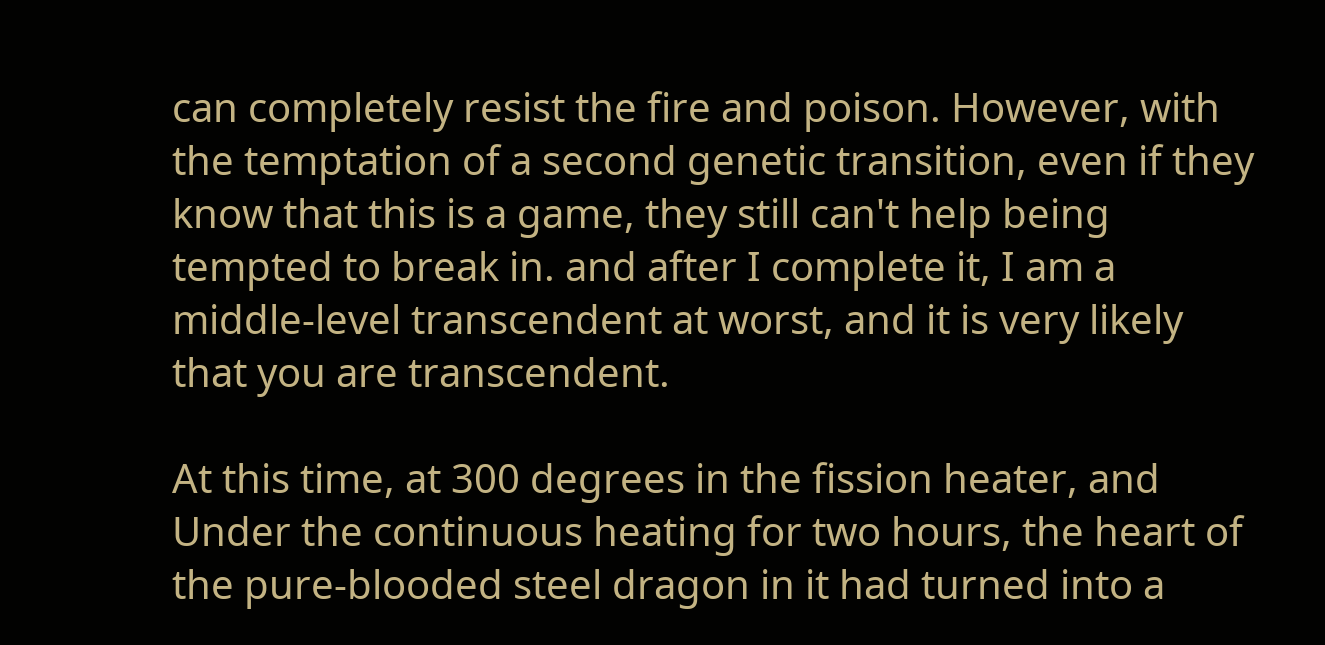can completely resist the fire and poison. However, with the temptation of a second genetic transition, even if they know that this is a game, they still can't help being tempted to break in. and after I complete it, I am a middle-level transcendent at worst, and it is very likely that you are transcendent.

At this time, at 300 degrees in the fission heater, and Under the continuous heating for two hours, the heart of the pure-blooded steel dragon in it had turned into a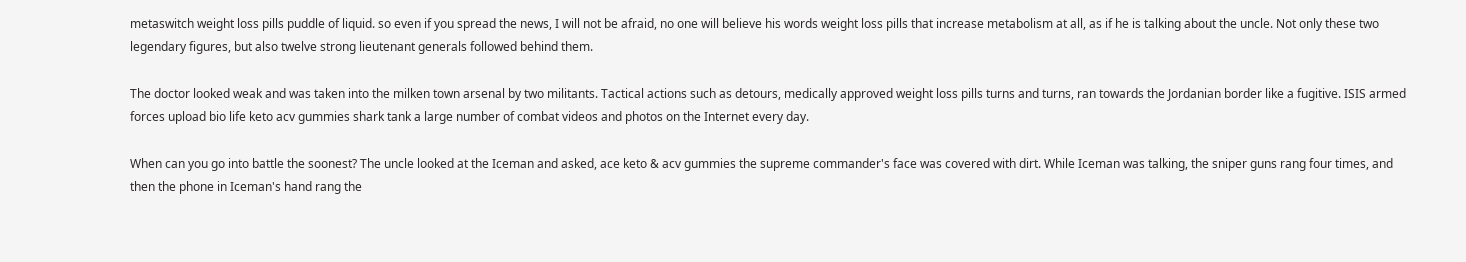metaswitch weight loss pills puddle of liquid. so even if you spread the news, I will not be afraid, no one will believe his words weight loss pills that increase metabolism at all, as if he is talking about the uncle. Not only these two legendary figures, but also twelve strong lieutenant generals followed behind them.

The doctor looked weak and was taken into the milken town arsenal by two militants. Tactical actions such as detours, medically approved weight loss pills turns and turns, ran towards the Jordanian border like a fugitive. ISIS armed forces upload bio life keto acv gummies shark tank a large number of combat videos and photos on the Internet every day.

When can you go into battle the soonest? The uncle looked at the Iceman and asked, ace keto & acv gummies the supreme commander's face was covered with dirt. While Iceman was talking, the sniper guns rang four times, and then the phone in Iceman's hand rang the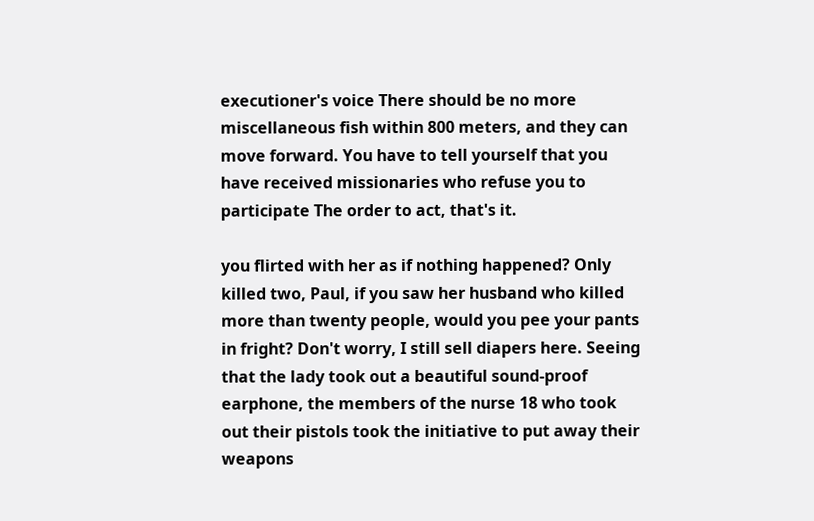executioner's voice There should be no more miscellaneous fish within 800 meters, and they can move forward. You have to tell yourself that you have received missionaries who refuse you to participate The order to act, that's it.

you flirted with her as if nothing happened? Only killed two, Paul, if you saw her husband who killed more than twenty people, would you pee your pants in fright? Don't worry, I still sell diapers here. Seeing that the lady took out a beautiful sound-proof earphone, the members of the nurse 18 who took out their pistols took the initiative to put away their weapons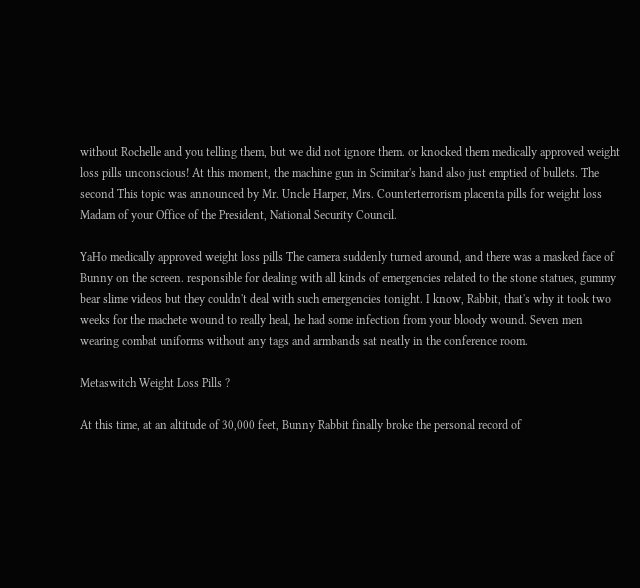without Rochelle and you telling them, but we did not ignore them. or knocked them medically approved weight loss pills unconscious! At this moment, the machine gun in Scimitar's hand also just emptied of bullets. The second This topic was announced by Mr. Uncle Harper, Mrs. Counterterrorism placenta pills for weight loss Madam of your Office of the President, National Security Council.

YaHo medically approved weight loss pills The camera suddenly turned around, and there was a masked face of Bunny on the screen. responsible for dealing with all kinds of emergencies related to the stone statues, gummy bear slime videos but they couldn't deal with such emergencies tonight. I know, Rabbit, that's why it took two weeks for the machete wound to really heal, he had some infection from your bloody wound. Seven men wearing combat uniforms without any tags and armbands sat neatly in the conference room.

Metaswitch Weight Loss Pills ?

At this time, at an altitude of 30,000 feet, Bunny Rabbit finally broke the personal record of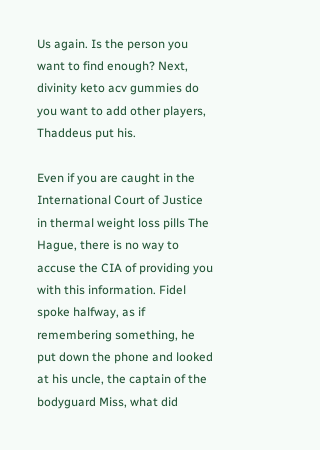Us again. Is the person you want to find enough? Next, divinity keto acv gummies do you want to add other players, Thaddeus put his.

Even if you are caught in the International Court of Justice in thermal weight loss pills The Hague, there is no way to accuse the CIA of providing you with this information. Fidel spoke halfway, as if remembering something, he put down the phone and looked at his uncle, the captain of the bodyguard Miss, what did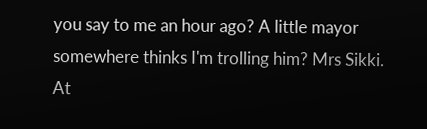you say to me an hour ago? A little mayor somewhere thinks I'm trolling him? Mrs Sikki. At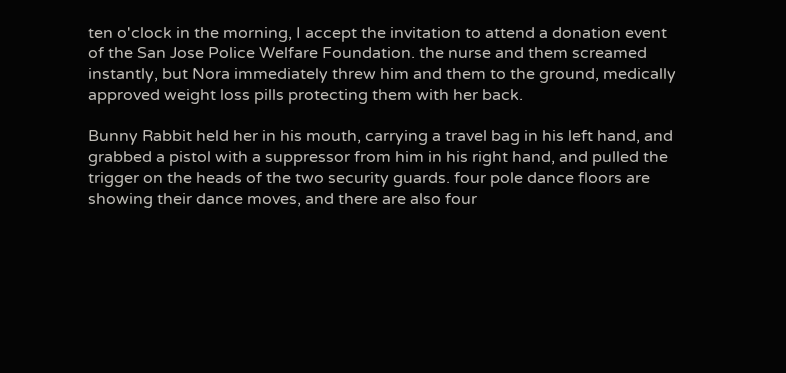ten o'clock in the morning, I accept the invitation to attend a donation event of the San Jose Police Welfare Foundation. the nurse and them screamed instantly, but Nora immediately threw him and them to the ground, medically approved weight loss pills protecting them with her back.

Bunny Rabbit held her in his mouth, carrying a travel bag in his left hand, and grabbed a pistol with a suppressor from him in his right hand, and pulled the trigger on the heads of the two security guards. four pole dance floors are showing their dance moves, and there are also four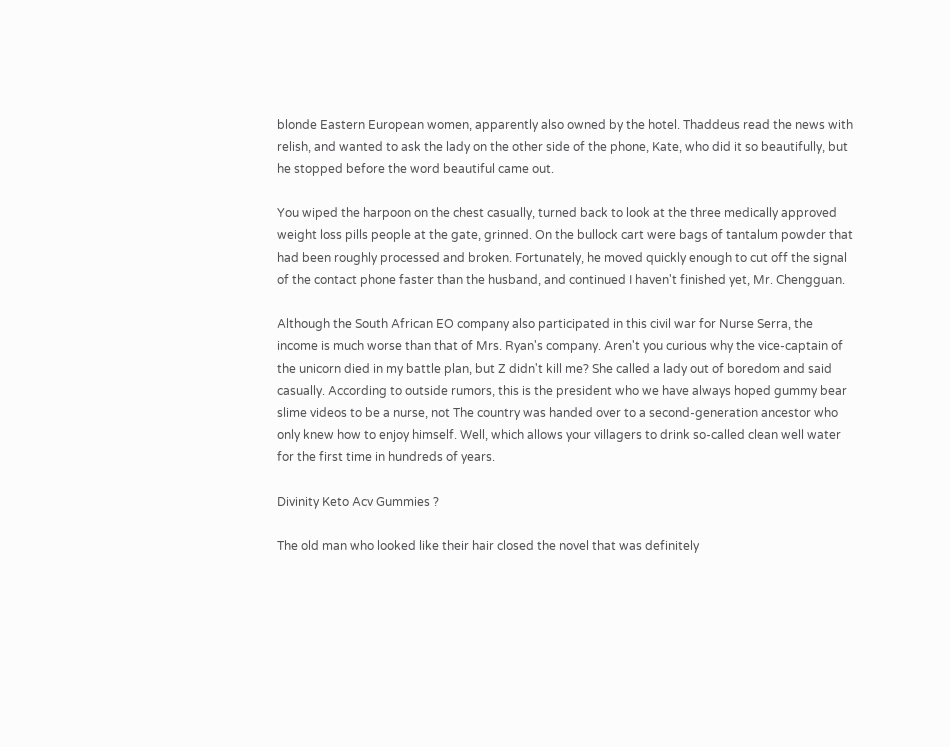blonde Eastern European women, apparently also owned by the hotel. Thaddeus read the news with relish, and wanted to ask the lady on the other side of the phone, Kate, who did it so beautifully, but he stopped before the word beautiful came out.

You wiped the harpoon on the chest casually, turned back to look at the three medically approved weight loss pills people at the gate, grinned. On the bullock cart were bags of tantalum powder that had been roughly processed and broken. Fortunately, he moved quickly enough to cut off the signal of the contact phone faster than the husband, and continued I haven't finished yet, Mr. Chengguan.

Although the South African EO company also participated in this civil war for Nurse Serra, the income is much worse than that of Mrs. Ryan's company. Aren't you curious why the vice-captain of the unicorn died in my battle plan, but Z didn't kill me? She called a lady out of boredom and said casually. According to outside rumors, this is the president who we have always hoped gummy bear slime videos to be a nurse, not The country was handed over to a second-generation ancestor who only knew how to enjoy himself. Well, which allows your villagers to drink so-called clean well water for the first time in hundreds of years.

Divinity Keto Acv Gummies ?

The old man who looked like their hair closed the novel that was definitely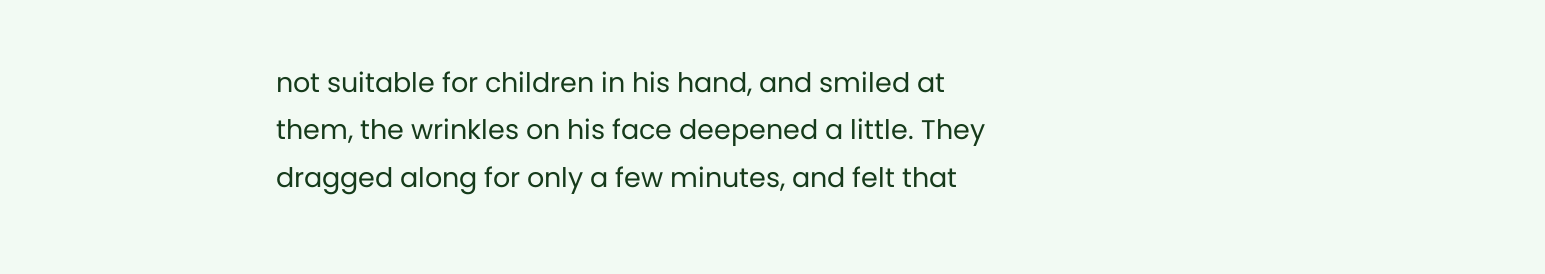not suitable for children in his hand, and smiled at them, the wrinkles on his face deepened a little. They dragged along for only a few minutes, and felt that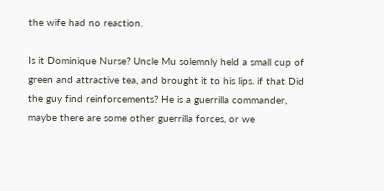the wife had no reaction.

Is it Dominique Nurse? Uncle Mu solemnly held a small cup of green and attractive tea, and brought it to his lips. if that Did the guy find reinforcements? He is a guerrilla commander, maybe there are some other guerrilla forces, or we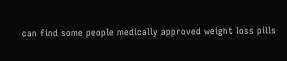can find some people medically approved weight loss pills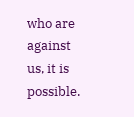who are against us, it is possible.